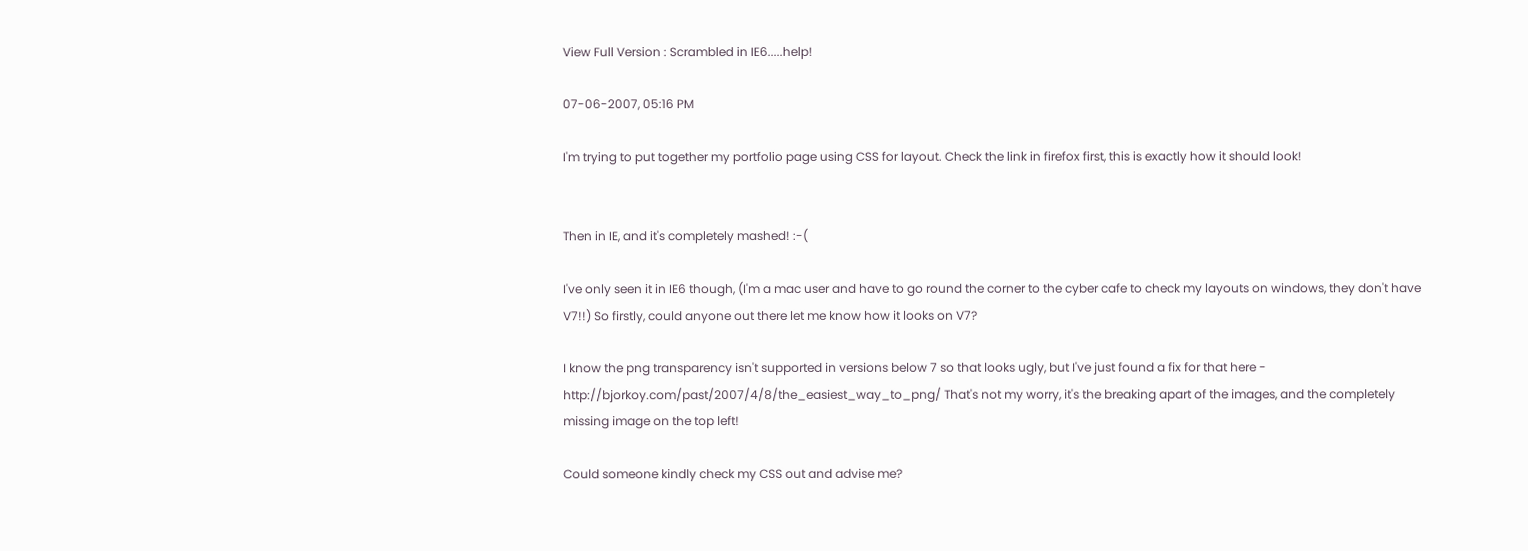View Full Version : Scrambled in IE6.....help!

07-06-2007, 05:16 PM

I'm trying to put together my portfolio page using CSS for layout. Check the link in firefox first, this is exactly how it should look!


Then in IE, and it's completely mashed! :-(

I've only seen it in IE6 though, (I'm a mac user and have to go round the corner to the cyber cafe to check my layouts on windows, they don't have V7!!) So firstly, could anyone out there let me know how it looks on V7?

I know the png transparency isn't supported in versions below 7 so that looks ugly, but I've just found a fix for that here - http://bjorkoy.com/past/2007/4/8/the_easiest_way_to_png/ That's not my worry, it's the breaking apart of the images, and the completely missing image on the top left!

Could someone kindly check my CSS out and advise me?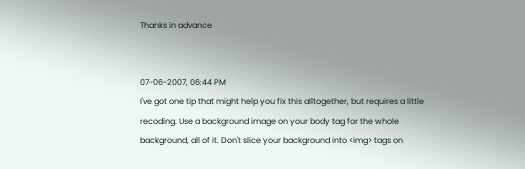Thanks in advance


07-06-2007, 06:44 PM
I've got one tip that might help you fix this alltogether, but requires a little recoding. Use a background image on your body tag for the whole background, all of it. Don't slice your background into <img> tags on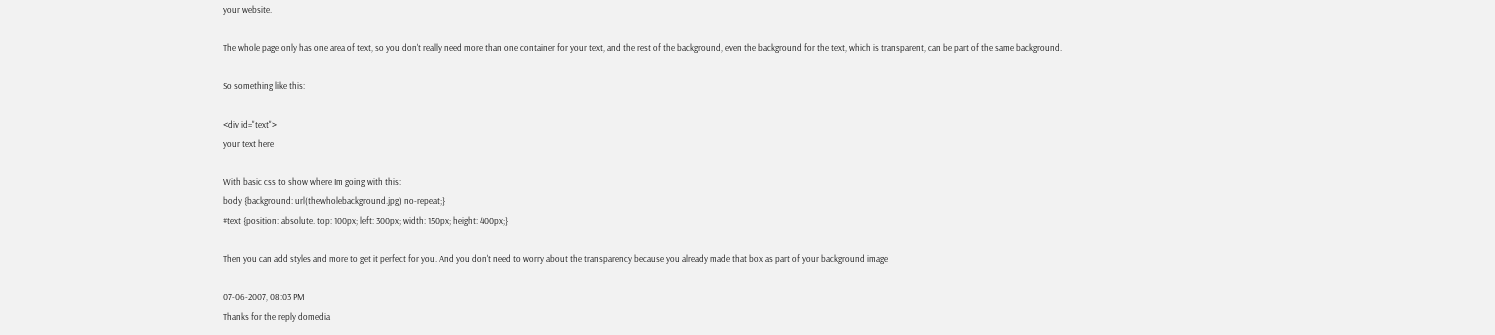your website.

The whole page only has one area of text, so you don't really need more than one container for your text, and the rest of the background, even the background for the text, which is transparent, can be part of the same background.

So something like this:

<div id="text">
your text here

With basic css to show where Im going with this:
body {background: url(thewholebackground.jpg) no-repeat;}
#text {position: absolute. top: 100px; left: 300px; width: 150px; height: 400px;}

Then you can add styles and more to get it perfect for you. And you don't need to worry about the transparency because you already made that box as part of your background image

07-06-2007, 08:03 PM
Thanks for the reply domedia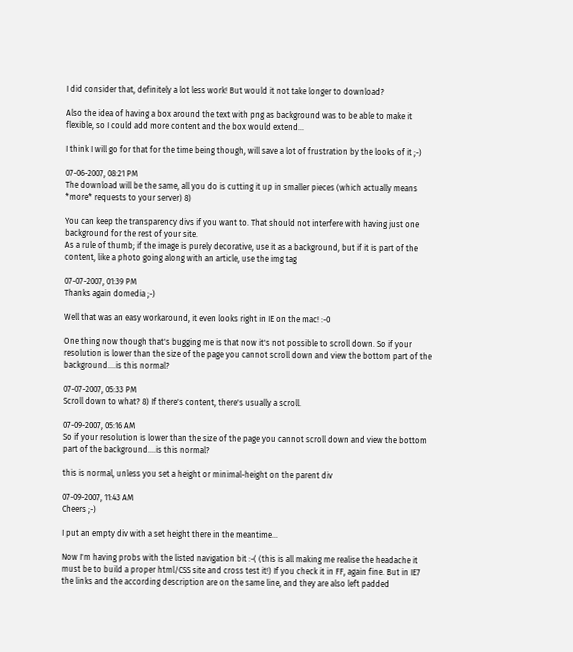I did consider that, definitely a lot less work! But would it not take longer to download?

Also the idea of having a box around the text with png as background was to be able to make it flexible, so I could add more content and the box would extend...

I think I will go for that for the time being though, will save a lot of frustration by the looks of it ;-)

07-06-2007, 08:21 PM
The download will be the same, all you do is cutting it up in smaller pieces (which actually means *more* requests to your server) 8)

You can keep the transparency divs if you want to. That should not interfere with having just one background for the rest of your site.
As a rule of thumb; if the image is purely decorative, use it as a background, but if it is part of the content, like a photo going along with an article, use the img tag

07-07-2007, 01:39 PM
Thanks again domedia ;-)

Well that was an easy workaround, it even looks right in IE on the mac! :-0

One thing now though that's bugging me is that now it's not possible to scroll down. So if your resolution is lower than the size of the page you cannot scroll down and view the bottom part of the background....is this normal?

07-07-2007, 05:33 PM
Scroll down to what? 8) If there's content, there's usually a scroll.

07-09-2007, 05:16 AM
So if your resolution is lower than the size of the page you cannot scroll down and view the bottom part of the background....is this normal?

this is normal, unless you set a height or minimal-height on the parent div

07-09-2007, 11:43 AM
Cheers ;-)

I put an empty div with a set height there in the meantime...

Now I'm having probs with the listed navigation bit :-( (this is all making me realise the headache it must be to build a proper html/CSS site and cross test it!) If you check it in FF, again fine. But in IE7 the links and the according description are on the same line, and they are also left padded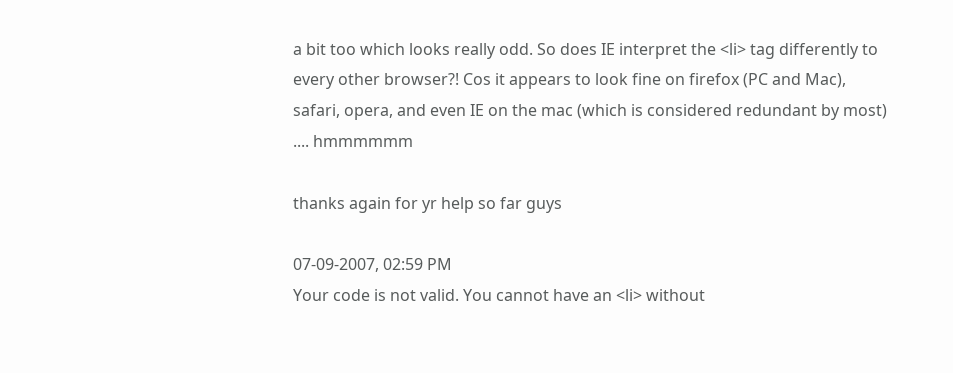a bit too which looks really odd. So does IE interpret the <li> tag differently to every other browser?! Cos it appears to look fine on firefox (PC and Mac), safari, opera, and even IE on the mac (which is considered redundant by most) .... hmmmmmm

thanks again for yr help so far guys

07-09-2007, 02:59 PM
Your code is not valid. You cannot have an <li> without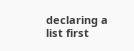declaring a list first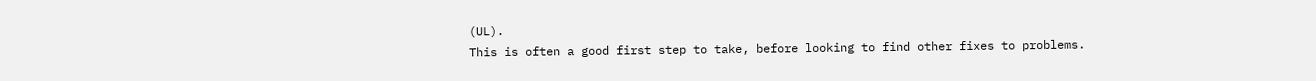(UL).
This is often a good first step to take, before looking to find other fixes to problems.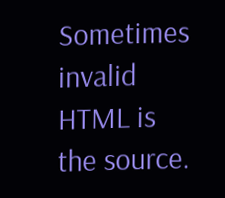Sometimes invalid HTML is the source.